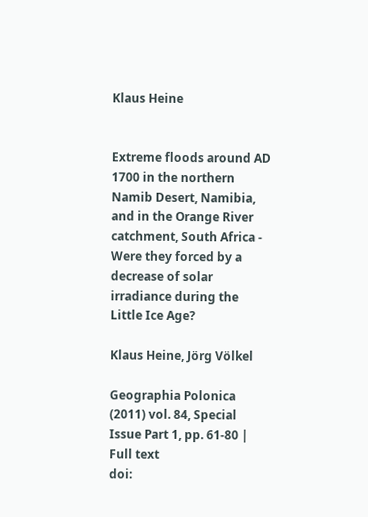Klaus Heine


Extreme floods around AD 1700 in the northern Namib Desert, Namibia, and in the Orange River catchment, South Africa - Were they forced by a decrease of solar irradiance during the Little Ice Age?

Klaus Heine, Jörg Völkel

Geographia Polonica (2011) vol. 84, Special Issue Part 1, pp. 61-80 | Full text
doi: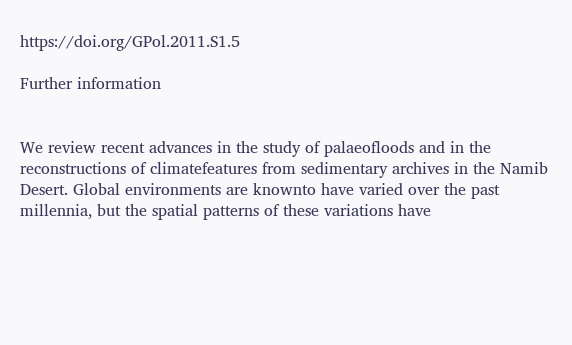https://doi.org/GPol.2011.S1.5

Further information


We review recent advances in the study of palaeofloods and in the reconstructions of climatefeatures from sedimentary archives in the Namib Desert. Global environments are knownto have varied over the past millennia, but the spatial patterns of these variations have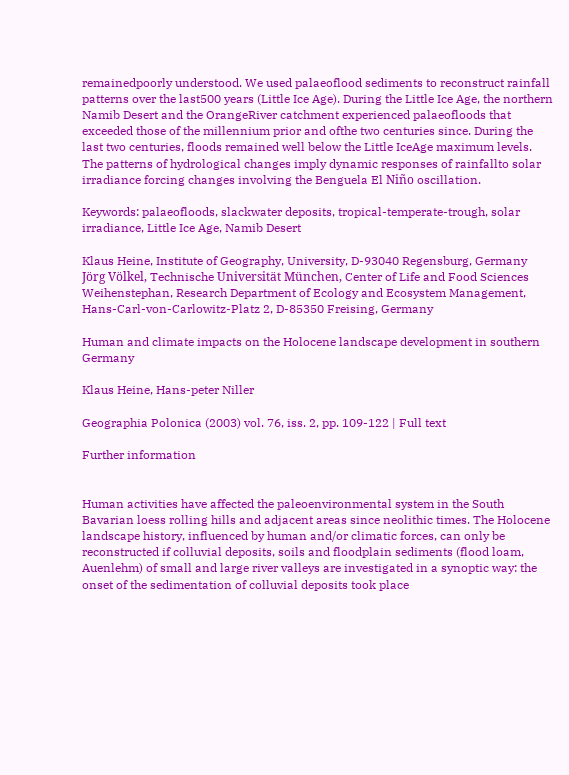remainedpoorly understood. We used palaeoflood sediments to reconstruct rainfall patterns over the last500 years (Little Ice Age). During the Little Ice Age, the northern Namib Desert and the OrangeRiver catchment experienced palaeofloods that exceeded those of the millennium prior and ofthe two centuries since. During the last two centuries, floods remained well below the Little IceAge maximum levels. The patterns of hydrological changes imply dynamic responses of rainfallto solar irradiance forcing changes involving the Benguela El Niño oscillation.

Keywords: palaeofloods, slackwater deposits, tropical-temperate-trough, solar irradiance, Little Ice Age, Namib Desert

Klaus Heine, Institute of Geography, University, D-93040 Regensburg, Germany
Jörg Völkel, Technische Universität München, Center of Life and Food Sciences Weihenstephan, Research Department of Ecology and Ecosystem Management, Hans-Carl-von-Carlowitz-Platz 2, D-85350 Freising, Germany

Human and climate impacts on the Holocene landscape development in southern Germany

Klaus Heine, Hans-peter Niller

Geographia Polonica (2003) vol. 76, iss. 2, pp. 109-122 | Full text

Further information


Human activities have affected the paleoenvironmental system in the South Bavarian loess rolling hills and adjacent areas since neolithic times. The Holocene landscape history, influenced by human and/or climatic forces, can only be reconstructed if colluvial deposits, soils and floodplain sediments (flood loam, Auenlehm) of small and large river valleys are investigated in a synoptic way: the onset of the sedimentation of colluvial deposits took place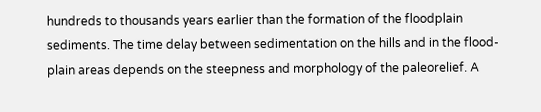hundreds to thousands years earlier than the formation of the floodplain sediments. The time delay between sedimentation on the hills and in the flood-plain areas depends on the steepness and morphology of the paleorelief. A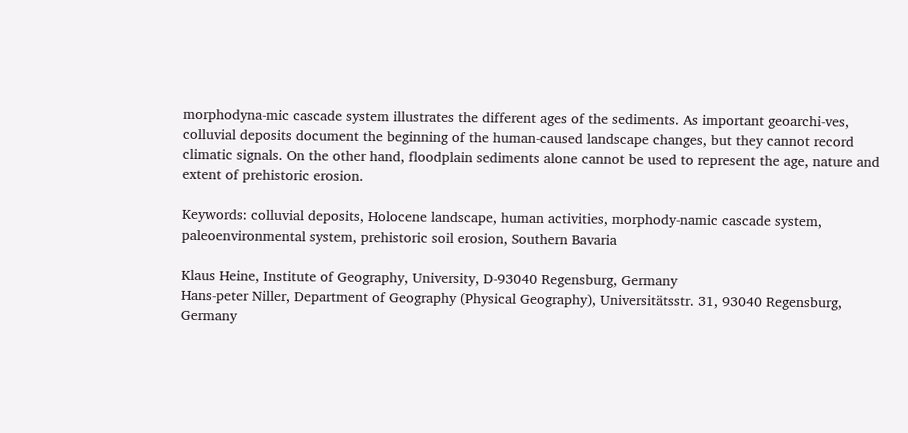morphodyna-mic cascade system illustrates the different ages of the sediments. As important geoarchi-ves, colluvial deposits document the beginning of the human-caused landscape changes, but they cannot record climatic signals. On the other hand, floodplain sediments alone cannot be used to represent the age, nature and extent of prehistoric erosion.

Keywords: colluvial deposits, Holocene landscape, human activities, morphody-namic cascade system, paleoenvironmental system, prehistoric soil erosion, Southern Bavaria

Klaus Heine, Institute of Geography, University, D-93040 Regensburg, Germany
Hans-peter Niller, Department of Geography (Physical Geography), Universitätsstr. 31, 93040 Regensburg, Germany